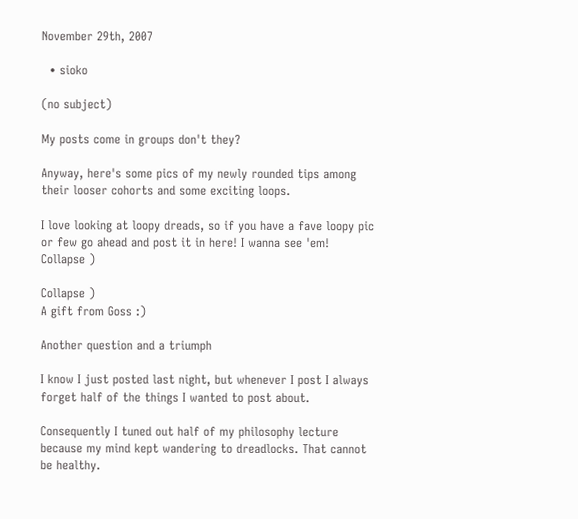November 29th, 2007

  • sioko

(no subject)

My posts come in groups don't they?

Anyway, here's some pics of my newly rounded tips among their looser cohorts and some exciting loops.

I love looking at loopy dreads, so if you have a fave loopy pic or few go ahead and post it in here! I wanna see 'em!
Collapse )

Collapse )
A gift from Goss :)

Another question and a triumph

I know I just posted last night, but whenever I post I always forget half of the things I wanted to post about.

Consequently I tuned out half of my philosophy lecture because my mind kept wandering to dreadlocks. That cannot be healthy.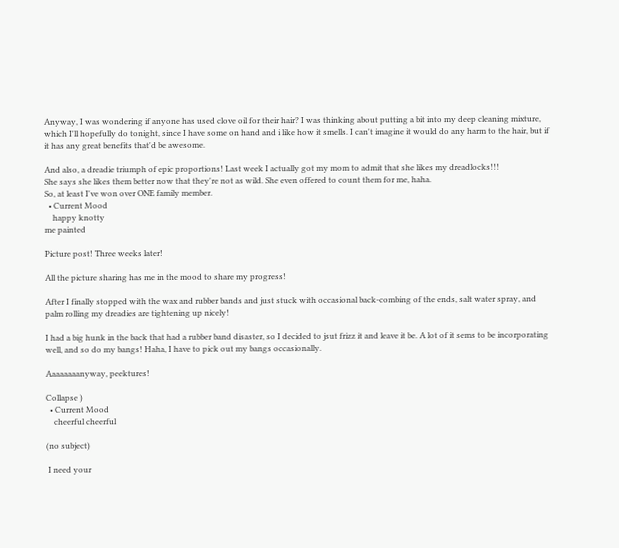Anyway, I was wondering if anyone has used clove oil for their hair? I was thinking about putting a bit into my deep cleaning mixture, which I'll hopefully do tonight, since I have some on hand and i like how it smells. I can't imagine it would do any harm to the hair, but if it has any great benefits that'd be awesome.

And also, a dreadie triumph of epic proportions! Last week I actually got my mom to admit that she likes my dreadlocks!!!
She says she likes them better now that they're not as wild. She even offered to count them for me, haha.
So, at least I've won over ONE family member.
  • Current Mood
    happy knotty
me painted

Picture post! Three weeks later!

All the picture sharing has me in the mood to share my progress!

After I finally stopped with the wax and rubber bands and just stuck with occasional back-combing of the ends, salt water spray, and palm rolling my dreadies are tightening up nicely!

I had a big hunk in the back that had a rubber band disaster, so I decided to jsut frizz it and leave it be. A lot of it sems to be incorporating well, and so do my bangs! Haha, I have to pick out my bangs occasionally.

Aaaaaaaanyway, peektures!

Collapse )
  • Current Mood
    cheerful cheerful

(no subject)

 I need your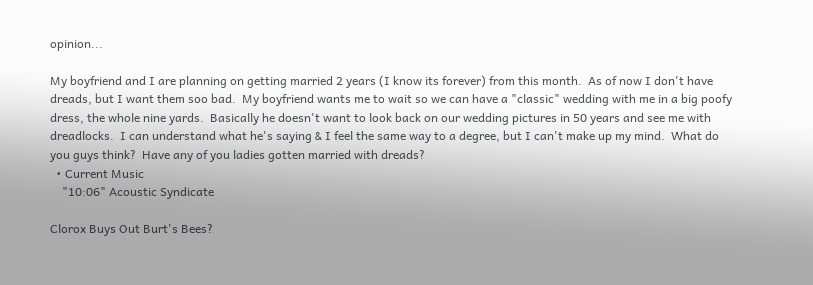opinion...

My boyfriend and I are planning on getting married 2 years (I know its forever) from this month.  As of now I don't have dreads, but I want them soo bad.  My boyfriend wants me to wait so we can have a "classic" wedding with me in a big poofy dress, the whole nine yards.  Basically he doesn't want to look back on our wedding pictures in 50 years and see me with dreadlocks.  I can understand what he's saying & I feel the same way to a degree, but I can't make up my mind.  What do you guys think?  Have any of you ladies gotten married with dreads?
  • Current Music
    "10:06" Acoustic Syndicate

Clorox Buys Out Burt's Bees?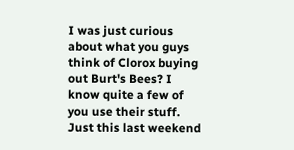I was just curious about what you guys think of Clorox buying out Burt's Bees? I know quite a few of you use their stuff. Just this last weekend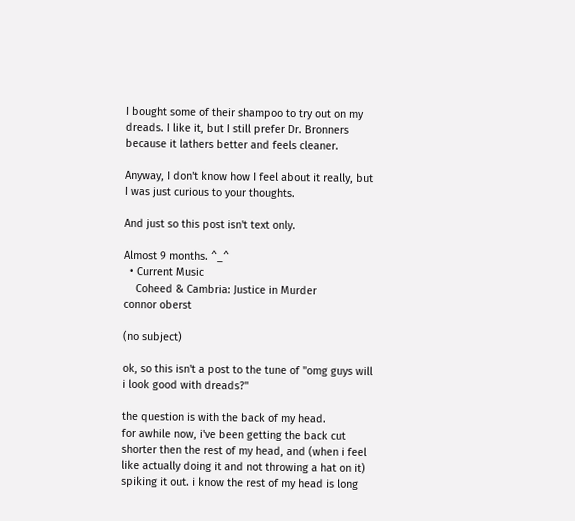I bought some of their shampoo to try out on my dreads. I like it, but I still prefer Dr. Bronners because it lathers better and feels cleaner.

Anyway, I don't know how I feel about it really, but I was just curious to your thoughts.

And just so this post isn't text only.

Almost 9 months. ^_^
  • Current Music
    Coheed & Cambria: Justice in Murder
connor oberst

(no subject)

ok, so this isn't a post to the tune of "omg guys will i look good with dreads?"

the question is with the back of my head.
for awhile now, i've been getting the back cut shorter then the rest of my head, and (when i feel like actually doing it and not throwing a hat on it) spiking it out. i know the rest of my head is long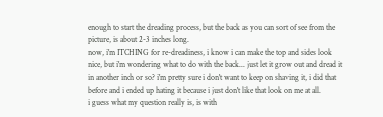enough to start the dreading process, but the back as you can sort of see from the picture, is about 2-3 inches long.
now, i'm ITCHING for re-dreadiness, i know i can make the top and sides look nice, but i'm wondering what to do with the back... just let it grow out and dread it in another inch or so? i'm pretty sure i don't want to keep on shaving it, i did that before and i ended up hating it because i just don't like that look on me at all.
i guess what my question really is, is with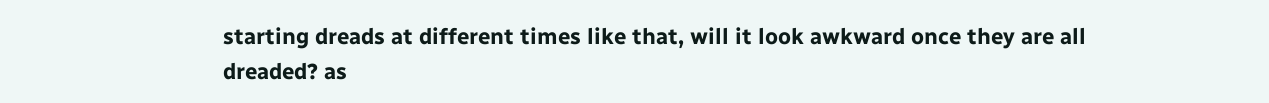starting dreads at different times like that, will it look awkward once they are all dreaded? as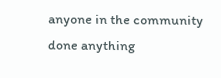anyone in the community done anything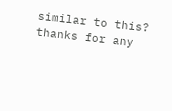similar to this?
thanks for any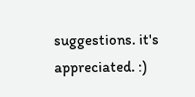suggestions. it's appreciated. :)